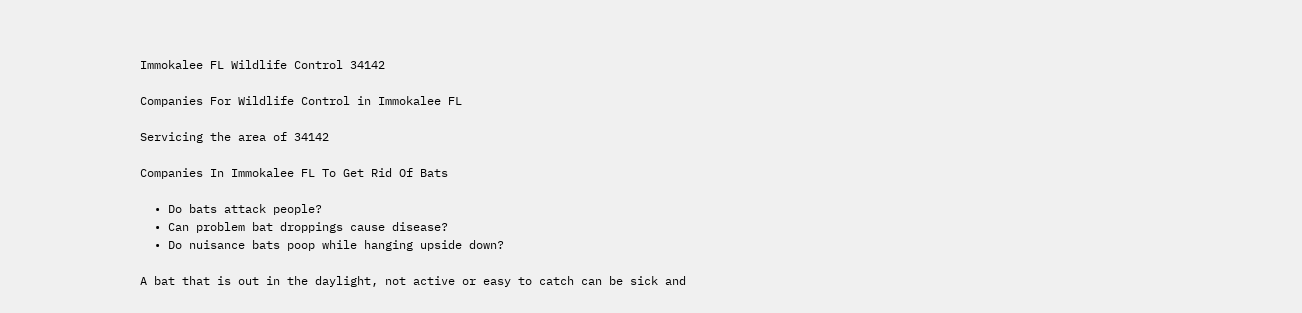Immokalee FL Wildlife Control 34142

Companies For Wildlife Control in Immokalee FL

Servicing the area of 34142

Companies In Immokalee FL To Get Rid Of Bats

  • Do bats attack people?
  • Can problem bat droppings cause disease?
  • Do nuisance bats poop while hanging upside down?

A bat that is out in the daylight, not active or easy to catch can be sick and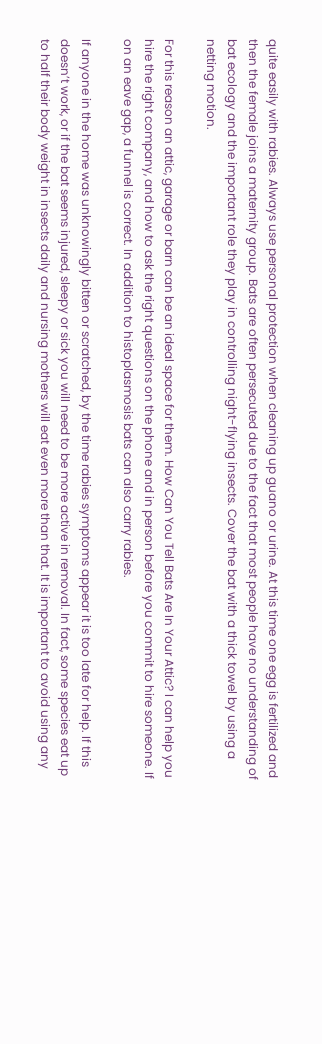quite easily with rabies. Always use personal protection when cleaning up guano or urine. At this time one egg is fertilized and then the female joins a maternity group. Bats are often persecuted due to the fact that most people have no understanding of bat ecology and the important role they play in controlling night-flying insects. Cover the bat with a thick towel by using a netting motion.

For this reason an attic, garage or barn can be an ideal space for them. How Can You Tell Bats Are In Your Attic? I can help you hire the right company, and how to ask the right questions on the phone and in person before you commit to hire someone. If on an eave gap, a funnel is correct. In addition to histoplasmosis bats can also carry rabies.

If anyone in the home was unknowingly bitten or scratched, by the time rabies symptoms appear it is too late for help. If this doesn’t work, or if the bat seems injured, sleepy or sick you will need to be more active in removal. In fact, some species eat up to half their body weight in insects daily and nursing mothers will eat even more than that. It is important to avoid using any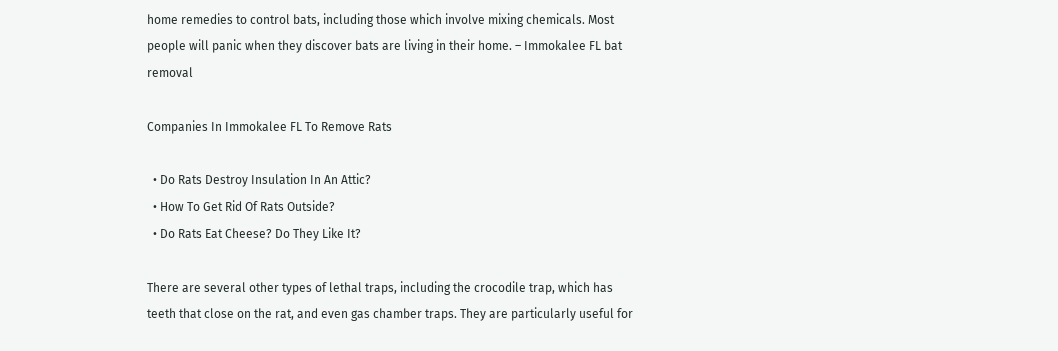home remedies to control bats, including those which involve mixing chemicals. Most people will panic when they discover bats are living in their home. – Immokalee FL bat removal

Companies In Immokalee FL To Remove Rats

  • Do Rats Destroy Insulation In An Attic?
  • How To Get Rid Of Rats Outside?
  • Do Rats Eat Cheese? Do They Like It?

There are several other types of lethal traps, including the crocodile trap, which has teeth that close on the rat, and even gas chamber traps. They are particularly useful for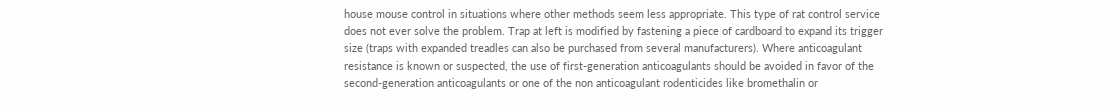house mouse control in situations where other methods seem less appropriate. This type of rat control service does not ever solve the problem. Trap at left is modified by fastening a piece of cardboard to expand its trigger size (traps with expanded treadles can also be purchased from several manufacturers). Where anticoagulant resistance is known or suspected, the use of first-generation anticoagulants should be avoided in favor of the second-generation anticoagulants or one of the non anticoagulant rodenticides like bromethalin or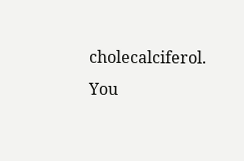cholecalciferol. You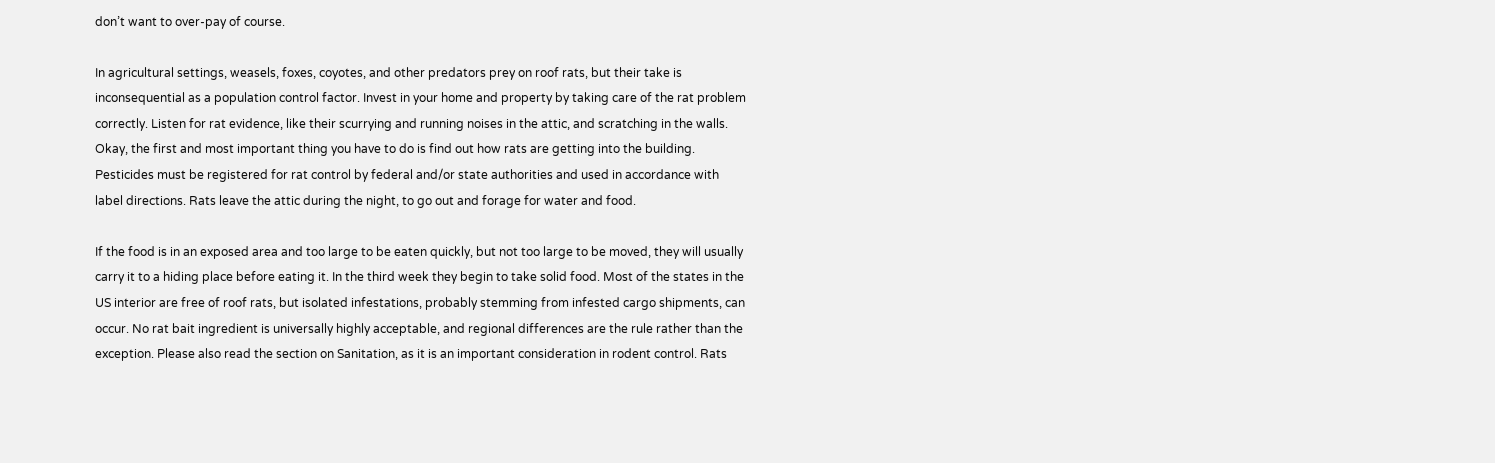don’t want to over-pay of course.

In agricultural settings, weasels, foxes, coyotes, and other predators prey on roof rats, but their take is inconsequential as a population control factor. Invest in your home and property by taking care of the rat problem correctly. Listen for rat evidence, like their scurrying and running noises in the attic, and scratching in the walls. Okay, the first and most important thing you have to do is find out how rats are getting into the building. Pesticides must be registered for rat control by federal and/or state authorities and used in accordance with label directions. Rats leave the attic during the night, to go out and forage for water and food.

If the food is in an exposed area and too large to be eaten quickly, but not too large to be moved, they will usually carry it to a hiding place before eating it. In the third week they begin to take solid food. Most of the states in the US interior are free of roof rats, but isolated infestations, probably stemming from infested cargo shipments, can occur. No rat bait ingredient is universally highly acceptable, and regional differences are the rule rather than the exception. Please also read the section on Sanitation, as it is an important consideration in rodent control. Rats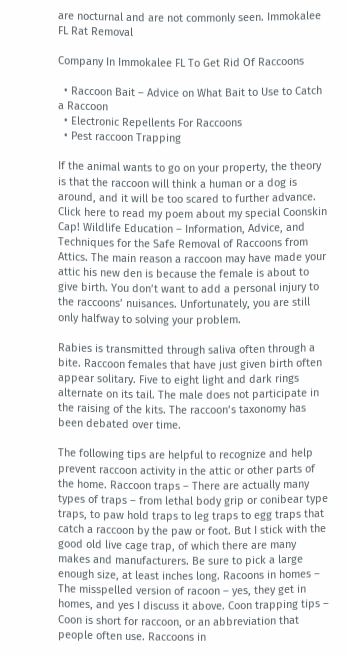are nocturnal and are not commonly seen. Immokalee FL Rat Removal

Company In Immokalee FL To Get Rid Of Raccoons

  • Raccoon Bait – Advice on What Bait to Use to Catch a Raccoon
  • Electronic Repellents For Raccoons
  • Pest raccoon Trapping

If the animal wants to go on your property, the theory is that the raccoon will think a human or a dog is around, and it will be too scared to further advance. Click here to read my poem about my special Coonskin Cap! Wildlife Education – Information, Advice, and Techniques for the Safe Removal of Raccoons from Attics. The main reason a raccoon may have made your attic his new den is because the female is about to give birth. You don’t want to add a personal injury to the raccoons’ nuisances. Unfortunately, you are still only halfway to solving your problem.

Rabies is transmitted through saliva often through a bite. Raccoon females that have just given birth often appear solitary. Five to eight light and dark rings alternate on its tail. The male does not participate in the raising of the kits. The raccoon’s taxonomy has been debated over time.

The following tips are helpful to recognize and help prevent raccoon activity in the attic or other parts of the home. Raccoon traps – There are actually many types of traps – from lethal body grip or conibear type traps, to paw hold traps to leg traps to egg traps that catch a raccoon by the paw or foot. But I stick with the good old live cage trap, of which there are many makes and manufacturers. Be sure to pick a large enough size, at least inches long. Racoons in homes – The misspelled version of racoon – yes, they get in homes, and yes I discuss it above. Coon trapping tips – Coon is short for raccoon, or an abbreviation that people often use. Raccoons in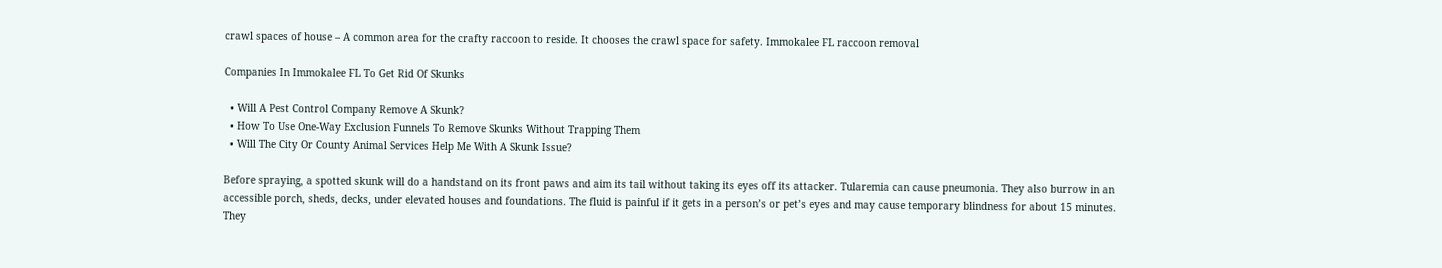crawl spaces of house – A common area for the crafty raccoon to reside. It chooses the crawl space for safety. Immokalee FL raccoon removal

Companies In Immokalee FL To Get Rid Of Skunks

  • Will A Pest Control Company Remove A Skunk?
  • How To Use One-Way Exclusion Funnels To Remove Skunks Without Trapping Them
  • Will The City Or County Animal Services Help Me With A Skunk Issue?

Before spraying, a spotted skunk will do a handstand on its front paws and aim its tail without taking its eyes off its attacker. Tularemia can cause pneumonia. They also burrow in an accessible porch, sheds, decks, under elevated houses and foundations. The fluid is painful if it gets in a person’s or pet’s eyes and may cause temporary blindness for about 15 minutes. They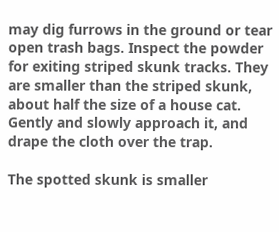may dig furrows in the ground or tear open trash bags. Inspect the powder for exiting striped skunk tracks. They are smaller than the striped skunk, about half the size of a house cat. Gently and slowly approach it, and drape the cloth over the trap.

The spotted skunk is smaller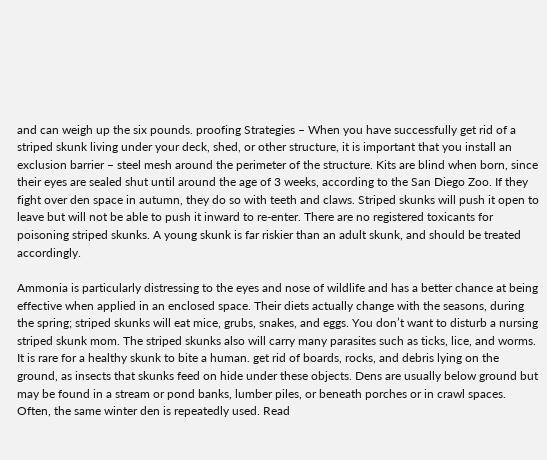and can weigh up the six pounds. proofing Strategies – When you have successfully get rid of a striped skunk living under your deck, shed, or other structure, it is important that you install an exclusion barrier – steel mesh around the perimeter of the structure. Kits are blind when born, since their eyes are sealed shut until around the age of 3 weeks, according to the San Diego Zoo. If they fight over den space in autumn, they do so with teeth and claws. Striped skunks will push it open to leave but will not be able to push it inward to re-enter. There are no registered toxicants for poisoning striped skunks. A young skunk is far riskier than an adult skunk, and should be treated accordingly.

Ammonia is particularly distressing to the eyes and nose of wildlife and has a better chance at being effective when applied in an enclosed space. Their diets actually change with the seasons, during the spring; striped skunks will eat mice, grubs, snakes, and eggs. You don’t want to disturb a nursing striped skunk mom. The striped skunks also will carry many parasites such as ticks, lice, and worms. It is rare for a healthy skunk to bite a human. get rid of boards, rocks, and debris lying on the ground, as insects that skunks feed on hide under these objects. Dens are usually below ground but may be found in a stream or pond banks, lumber piles, or beneath porches or in crawl spaces. Often, the same winter den is repeatedly used. Read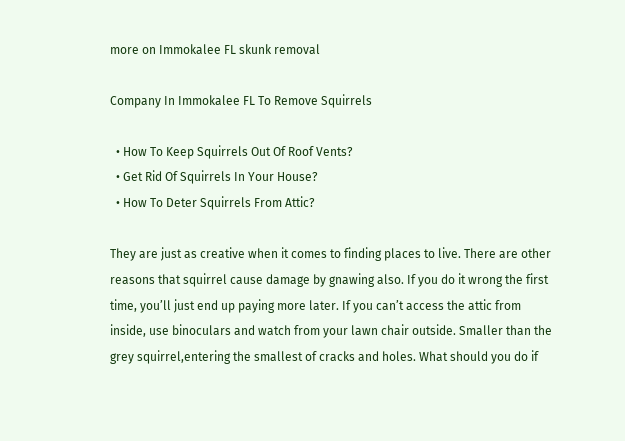more on Immokalee FL skunk removal

Company In Immokalee FL To Remove Squirrels

  • How To Keep Squirrels Out Of Roof Vents?
  • Get Rid Of Squirrels In Your House?
  • How To Deter Squirrels From Attic?

They are just as creative when it comes to finding places to live. There are other reasons that squirrel cause damage by gnawing also. If you do it wrong the first time, you’ll just end up paying more later. If you can’t access the attic from inside, use binoculars and watch from your lawn chair outside. Smaller than the grey squirrel,entering the smallest of cracks and holes. What should you do if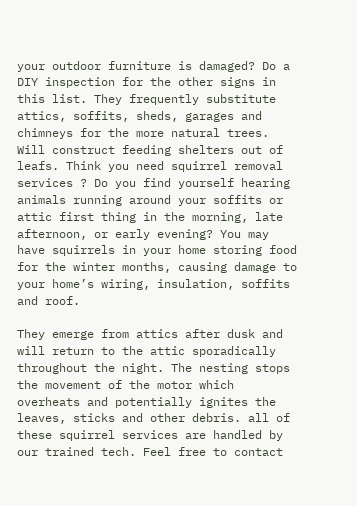your outdoor furniture is damaged? Do a DIY inspection for the other signs in this list. They frequently substitute attics, soffits, sheds, garages and chimneys for the more natural trees. Will construct feeding shelters out of leafs. Think you need squirrel removal services ? Do you find yourself hearing animals running around your soffits or attic first thing in the morning, late afternoon, or early evening? You may have squirrels in your home storing food for the winter months, causing damage to your home’s wiring, insulation, soffits and roof.

They emerge from attics after dusk and will return to the attic sporadically throughout the night. The nesting stops the movement of the motor which overheats and potentially ignites the leaves, sticks and other debris. all of these squirrel services are handled by our trained tech. Feel free to contact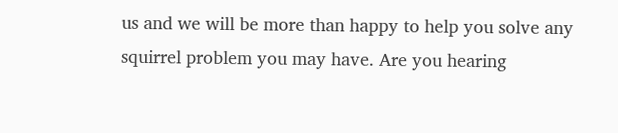us and we will be more than happy to help you solve any squirrel problem you may have. Are you hearing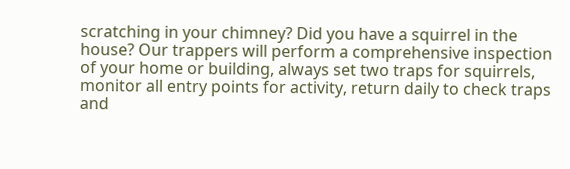scratching in your chimney? Did you have a squirrel in the house? Our trappers will perform a comprehensive inspection of your home or building, always set two traps for squirrels, monitor all entry points for activity, return daily to check traps and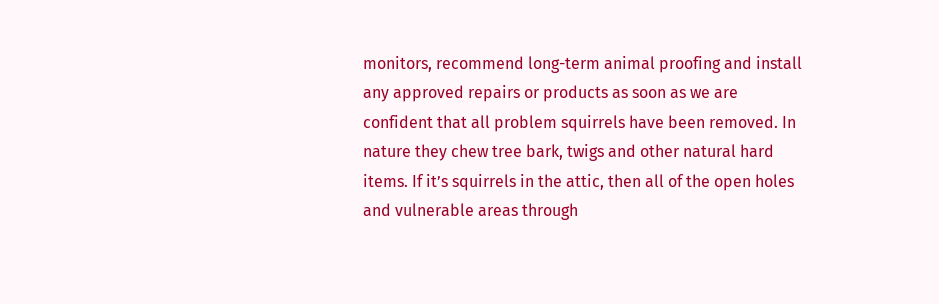monitors, recommend long-term animal proofing and install any approved repairs or products as soon as we are confident that all problem squirrels have been removed. In nature they chew tree bark, twigs and other natural hard items. If it’s squirrels in the attic, then all of the open holes and vulnerable areas through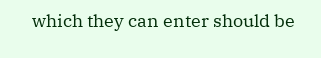which they can enter should be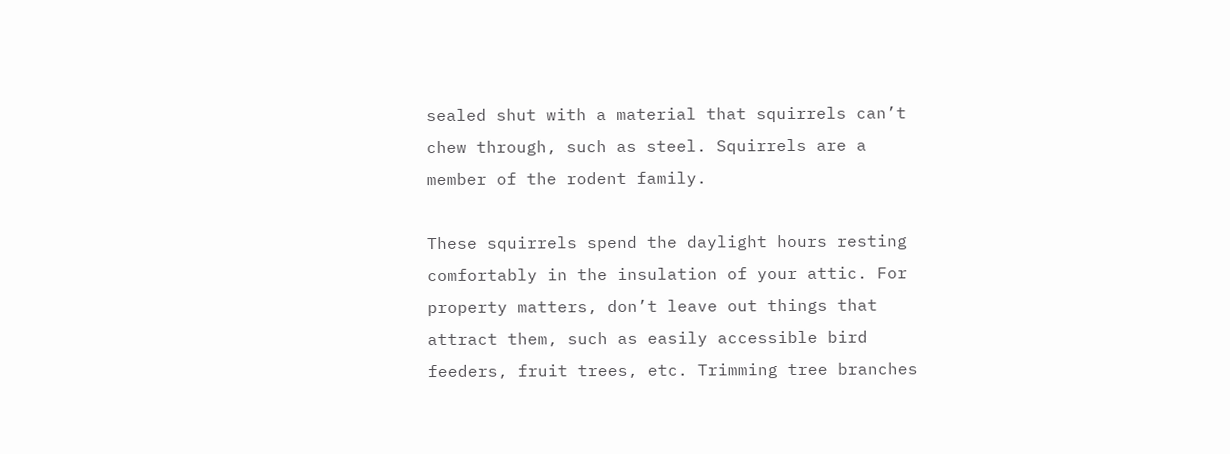sealed shut with a material that squirrels can’t chew through, such as steel. Squirrels are a member of the rodent family.

These squirrels spend the daylight hours resting comfortably in the insulation of your attic. For property matters, don’t leave out things that attract them, such as easily accessible bird feeders, fruit trees, etc. Trimming tree branches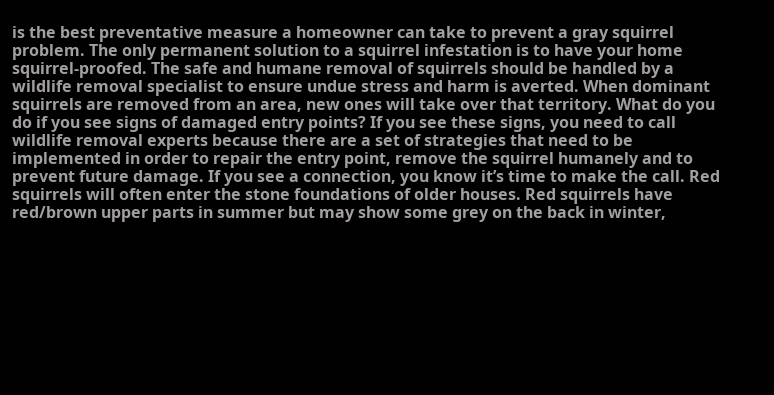is the best preventative measure a homeowner can take to prevent a gray squirrel problem. The only permanent solution to a squirrel infestation is to have your home squirrel-proofed. The safe and humane removal of squirrels should be handled by a wildlife removal specialist to ensure undue stress and harm is averted. When dominant squirrels are removed from an area, new ones will take over that territory. What do you do if you see signs of damaged entry points? If you see these signs, you need to call wildlife removal experts because there are a set of strategies that need to be implemented in order to repair the entry point, remove the squirrel humanely and to prevent future damage. If you see a connection, you know it’s time to make the call. Red squirrels will often enter the stone foundations of older houses. Red squirrels have red/brown upper parts in summer but may show some grey on the back in winter,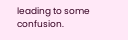leading to some confusion.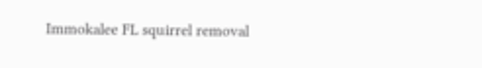Immokalee FL squirrel removal